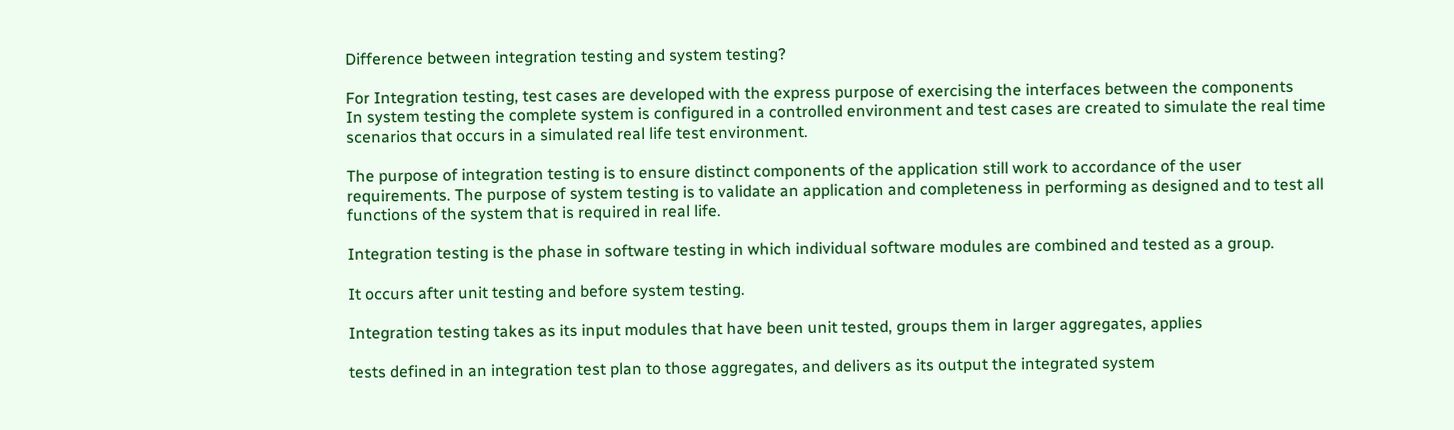Difference between integration testing and system testing?

For Integration testing, test cases are developed with the express purpose of exercising the interfaces between the components
In system testing the complete system is configured in a controlled environment and test cases are created to simulate the real time scenarios that occurs in a simulated real life test environment.

The purpose of integration testing is to ensure distinct components of the application still work to accordance of the user requirements. The purpose of system testing is to validate an application and completeness in performing as designed and to test all functions of the system that is required in real life.

Integration testing is the phase in software testing in which individual software modules are combined and tested as a group.

It occurs after unit testing and before system testing.

Integration testing takes as its input modules that have been unit tested, groups them in larger aggregates, applies

tests defined in an integration test plan to those aggregates, and delivers as its output the integrated system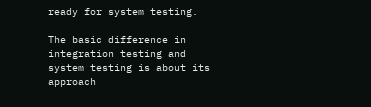ready for system testing.

The basic difference in integration testing and system testing is about its approach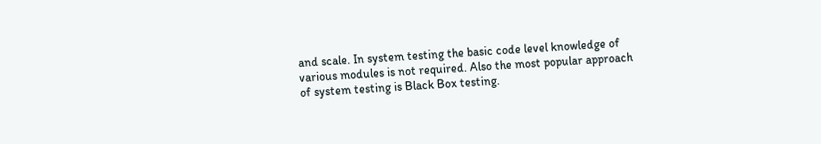and scale. In system testing the basic code level knowledge of various modules is not required. Also the most popular approach of system testing is Black Box testing.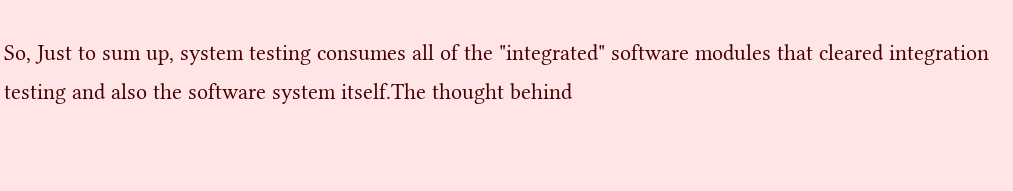So, Just to sum up, system testing consumes all of the "integrated" software modules that cleared integration testing and also the software system itself.The thought behind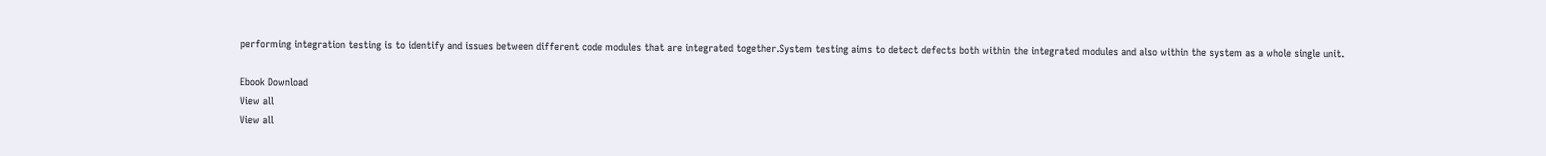performing integration testing is to identify and issues between different code modules that are integrated together.System testing aims to detect defects both within the integrated modules and also within the system as a whole single unit.

Ebook Download
View all
View all